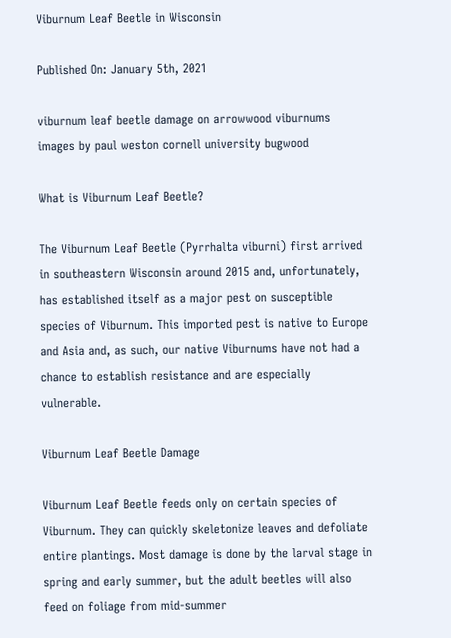Viburnum Leaf Beetle in Wisconsin

Published On: January 5th, 2021

viburnum leaf beetle damage on arrowwood viburnums images by paul weston cornell university bugwood

What is Viburnum Leaf Beetle?

The Viburnum Leaf Beetle (Pyrrhalta viburni) first arrived in southeastern Wisconsin around 2015 and, unfortunately, has established itself as a major pest on susceptible species of Viburnum. This imported pest is native to Europe and Asia and, as such, our native Viburnums have not had a chance to establish resistance and are especially vulnerable.

Viburnum Leaf Beetle Damage

Viburnum Leaf Beetle feeds only on certain species of Viburnum. They can quickly skeletonize leaves and defoliate entire plantings. Most damage is done by the larval stage in spring and early summer, but the adult beetles will also feed on foliage from mid-summer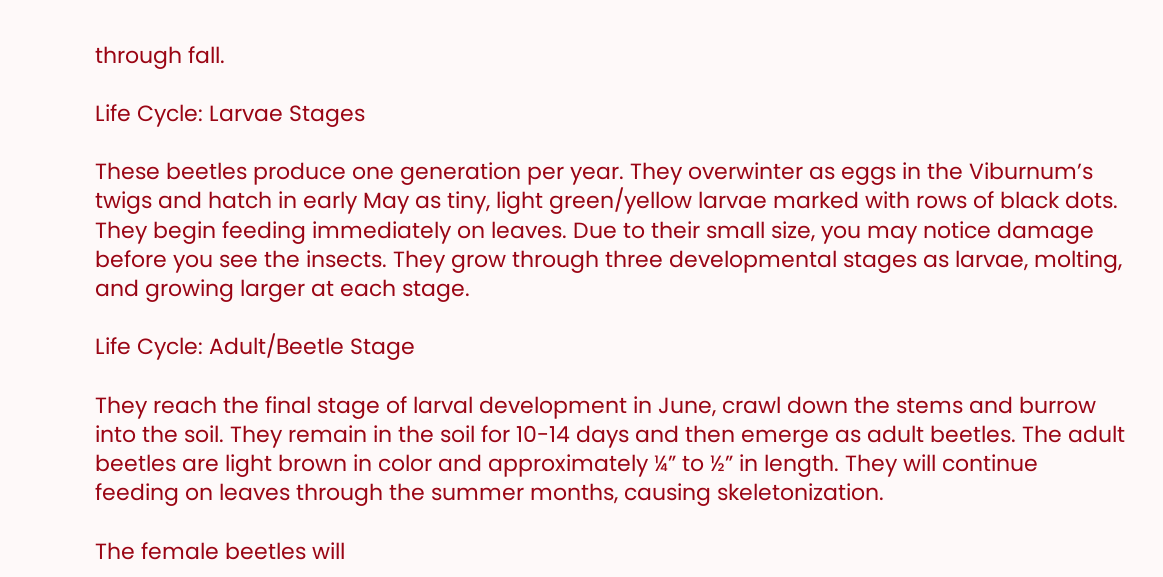through fall.

Life Cycle: Larvae Stages

These beetles produce one generation per year. They overwinter as eggs in the Viburnum’s twigs and hatch in early May as tiny, light green/yellow larvae marked with rows of black dots. They begin feeding immediately on leaves. Due to their small size, you may notice damage before you see the insects. They grow through three developmental stages as larvae, molting, and growing larger at each stage.

Life Cycle: Adult/Beetle Stage

They reach the final stage of larval development in June, crawl down the stems and burrow into the soil. They remain in the soil for 10-14 days and then emerge as adult beetles. The adult beetles are light brown in color and approximately ¼” to ½” in length. They will continue feeding on leaves through the summer months, causing skeletonization.

The female beetles will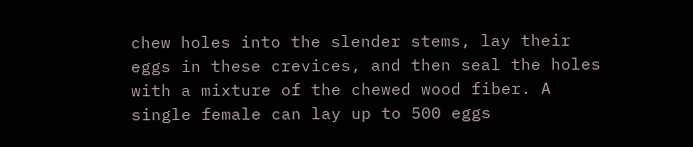chew holes into the slender stems, lay their eggs in these crevices, and then seal the holes with a mixture of the chewed wood fiber. A single female can lay up to 500 eggs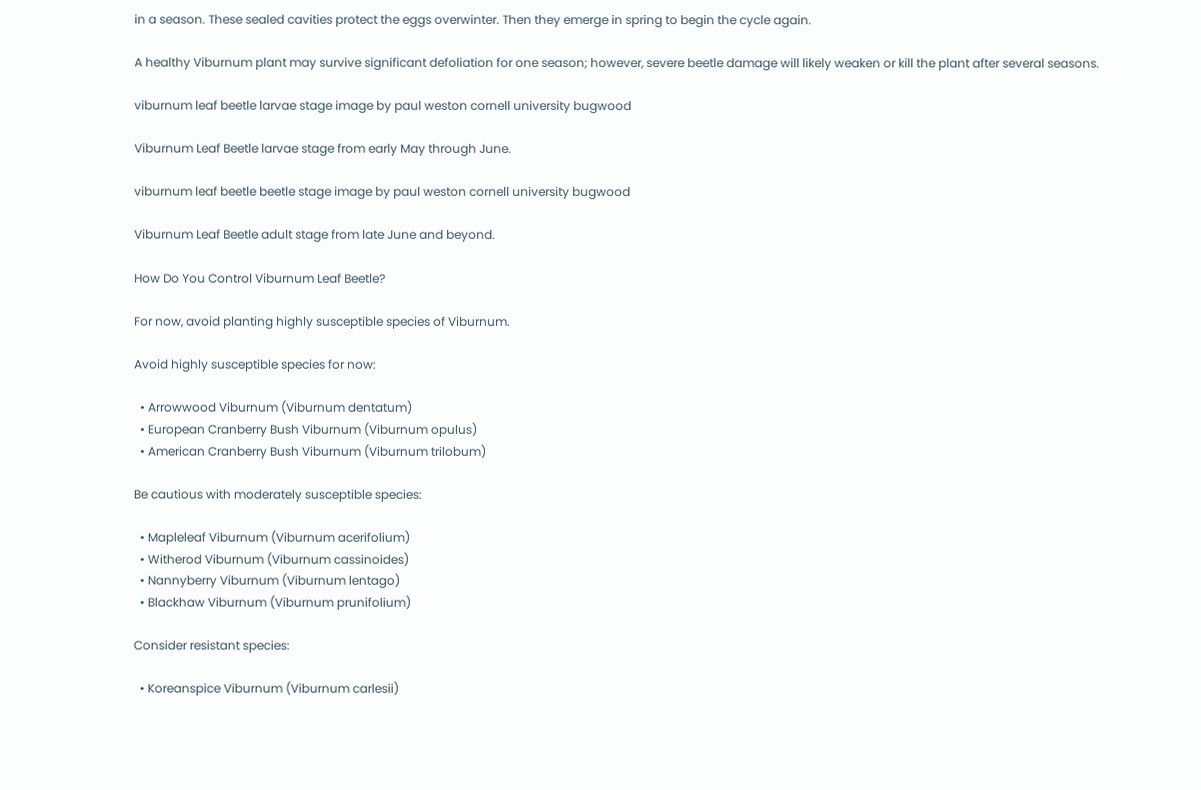in a season. These sealed cavities protect the eggs overwinter. Then they emerge in spring to begin the cycle again.

A healthy Viburnum plant may survive significant defoliation for one season; however, severe beetle damage will likely weaken or kill the plant after several seasons.

viburnum leaf beetle larvae stage image by paul weston cornell university bugwood

Viburnum Leaf Beetle larvae stage from early May through June.

viburnum leaf beetle beetle stage image by paul weston cornell university bugwood

Viburnum Leaf Beetle adult stage from late June and beyond.

How Do You Control Viburnum Leaf Beetle?

For now, avoid planting highly susceptible species of Viburnum.

Avoid highly susceptible species for now:

  • Arrowwood Viburnum (Viburnum dentatum)
  • European Cranberry Bush Viburnum (Viburnum opulus)
  • American Cranberry Bush Viburnum (Viburnum trilobum)

Be cautious with moderately susceptible species:

  • Mapleleaf Viburnum (Viburnum acerifolium)
  • Witherod Viburnum (Viburnum cassinoides)
  • Nannyberry Viburnum (Viburnum lentago)
  • Blackhaw Viburnum (Viburnum prunifolium)

Consider resistant species:

  • Koreanspice Viburnum (Viburnum carlesii)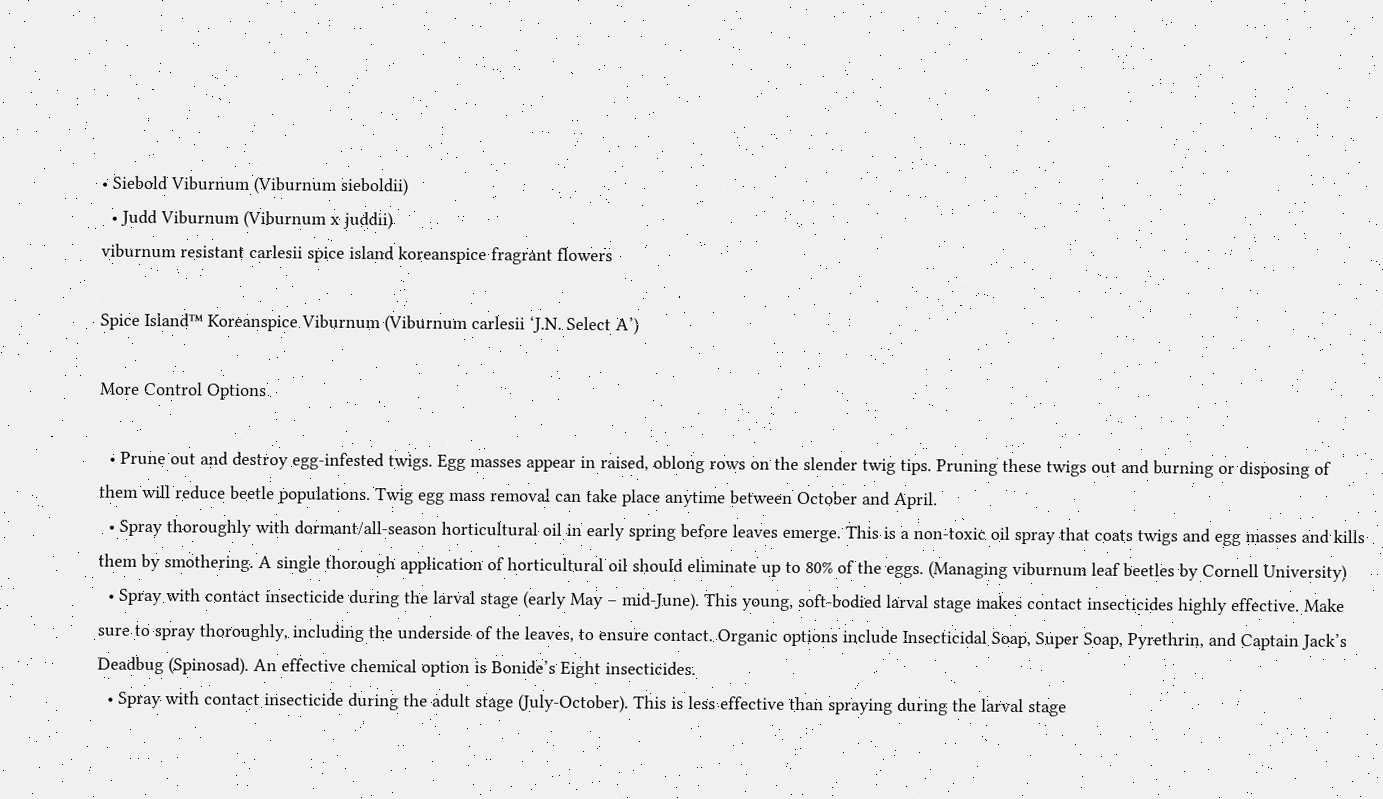• Siebold Viburnum (Viburnum sieboldii)
  • Judd Viburnum (Viburnum x juddii)
viburnum resistant carlesii spice island koreanspice fragrant flowers

Spice Island™ Koreanspice Viburnum (Viburnum carlesii ‘J.N. Select A’)

More Control Options

  • Prune out and destroy egg-infested twigs. Egg masses appear in raised, oblong rows on the slender twig tips. Pruning these twigs out and burning or disposing of them will reduce beetle populations. Twig egg mass removal can take place anytime between October and April.
  • Spray thoroughly with dormant/all-season horticultural oil in early spring before leaves emerge. This is a non-toxic oil spray that coats twigs and egg masses and kills them by smothering. A single thorough application of horticultural oil should eliminate up to 80% of the eggs. (Managing viburnum leaf beetles by Cornell University)
  • Spray with contact insecticide during the larval stage (early May – mid-June). This young, soft-bodied larval stage makes contact insecticides highly effective. Make sure to spray thoroughly, including the underside of the leaves, to ensure contact. Organic options include Insecticidal Soap, Super Soap, Pyrethrin, and Captain Jack’s Deadbug (Spinosad). An effective chemical option is Bonide’s Eight insecticides.
  • Spray with contact insecticide during the adult stage (July-October). This is less effective than spraying during the larval stage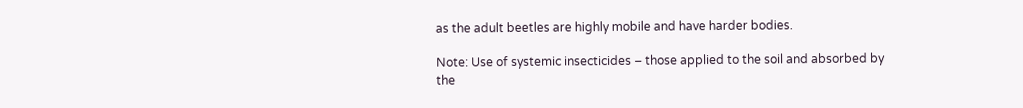as the adult beetles are highly mobile and have harder bodies.

Note: Use of systemic insecticides – those applied to the soil and absorbed by the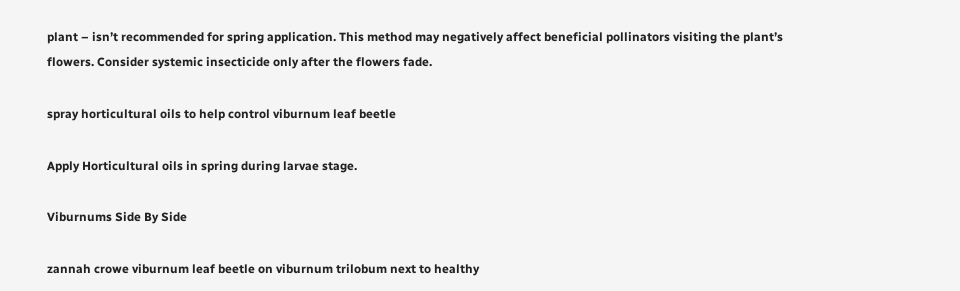plant – isn’t recommended for spring application. This method may negatively affect beneficial pollinators visiting the plant’s flowers. Consider systemic insecticide only after the flowers fade.

spray horticultural oils to help control viburnum leaf beetle

Apply Horticultural oils in spring during larvae stage.

Viburnums Side By Side

zannah crowe viburnum leaf beetle on viburnum trilobum next to healthy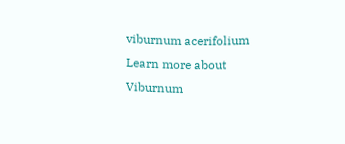viburnum acerifolium
Learn more about Viburnum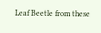Leaf Beetle from these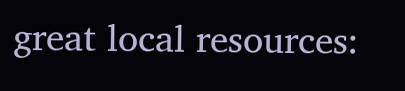great local resources: